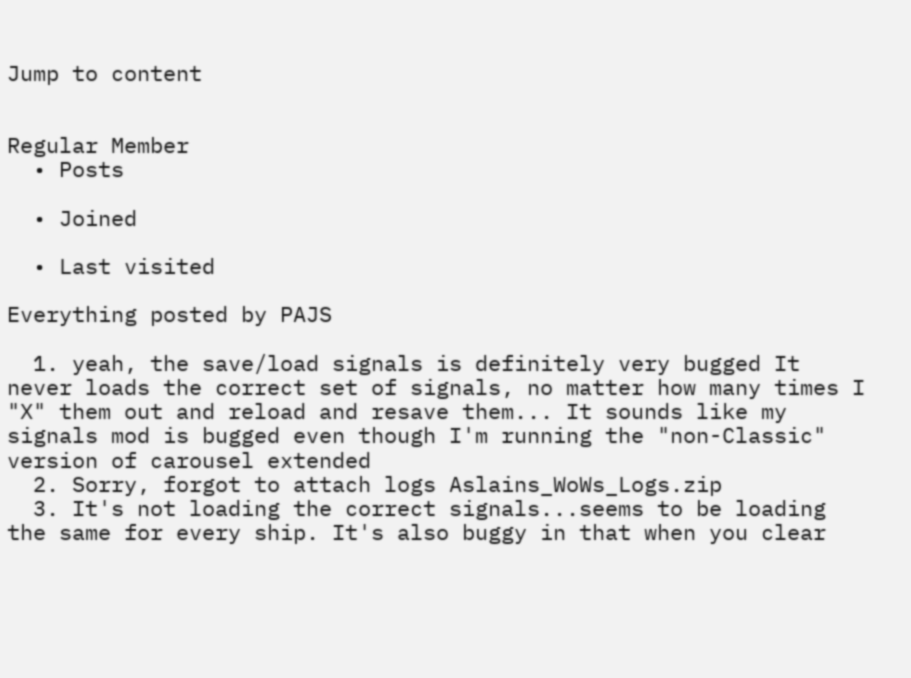Jump to content


Regular Member
  • Posts

  • Joined

  • Last visited

Everything posted by PAJS

  1. yeah, the save/load signals is definitely very bugged It never loads the correct set of signals, no matter how many times I "X" them out and reload and resave them... It sounds like my signals mod is bugged even though I'm running the "non-Classic" version of carousel extended
  2. Sorry, forgot to attach logs Aslains_WoWs_Logs.zip
  3. It's not loading the correct signals...seems to be loading the same for every ship. It's also buggy in that when you clear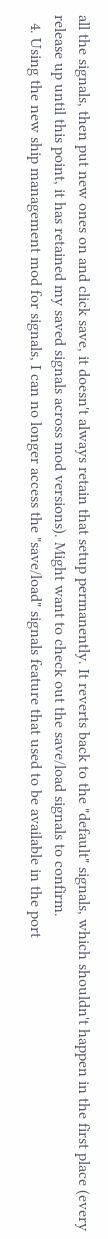all the signals, then put new ones on and click save, it doesn't always retain that setup permanently. It reverts back to the "default" signals, which shouldn't happen in the first place (every release up until this point, it has retained my saved signals across mod versions). Might want to check out the save/load signals to confirm.
  4. Using the new ship management mod for signals, I can no longer access the "save/load" signals feature that used to be available in the port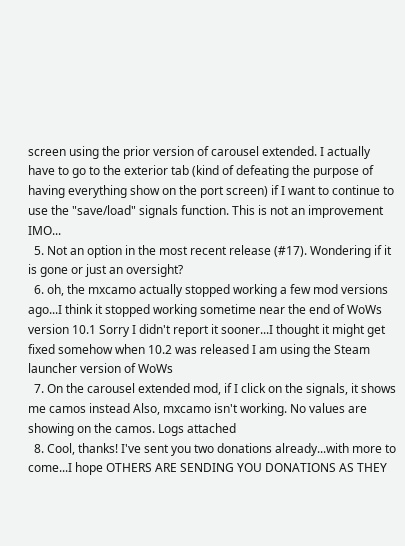screen using the prior version of carousel extended. I actually have to go to the exterior tab (kind of defeating the purpose of having everything show on the port screen) if I want to continue to use the "save/load" signals function. This is not an improvement IMO...
  5. Not an option in the most recent release (#17). Wondering if it is gone or just an oversight?
  6. oh, the mxcamo actually stopped working a few mod versions ago...I think it stopped working sometime near the end of WoWs version 10.1 Sorry I didn't report it sooner...I thought it might get fixed somehow when 10.2 was released I am using the Steam launcher version of WoWs
  7. On the carousel extended mod, if I click on the signals, it shows me camos instead Also, mxcamo isn't working. No values are showing on the camos. Logs attached
  8. Cool, thanks! I've sent you two donations already...with more to come...I hope OTHERS ARE SENDING YOU DONATIONS AS THEY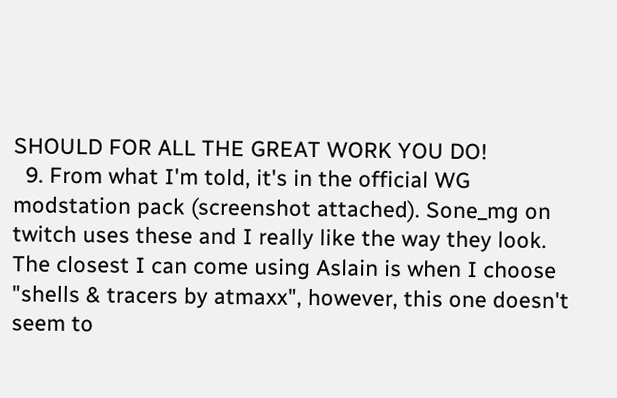SHOULD FOR ALL THE GREAT WORK YOU DO!
  9. From what I'm told, it's in the official WG modstation pack (screenshot attached). Sone_mg on twitch uses these and I really like the way they look. The closest I can come using Aslain is when I choose "shells & tracers by atmaxx", however, this one doesn't seem to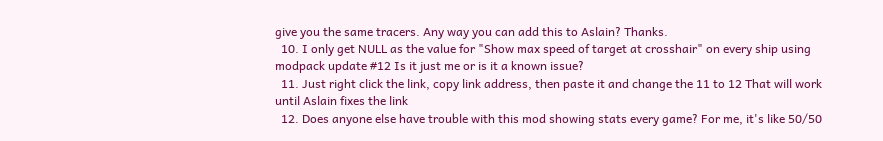give you the same tracers. Any way you can add this to Aslain? Thanks.
  10. I only get NULL as the value for "Show max speed of target at crosshair" on every ship using modpack update #12 Is it just me or is it a known issue?
  11. Just right click the link, copy link address, then paste it and change the 11 to 12 That will work until Aslain fixes the link
  12. Does anyone else have trouble with this mod showing stats every game? For me, it's like 50/50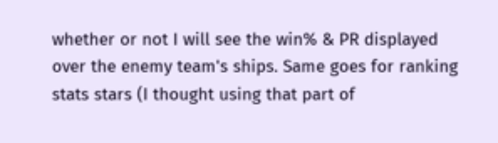whether or not I will see the win% & PR displayed over the enemy team's ships. Same goes for ranking stats stars (I thought using that part of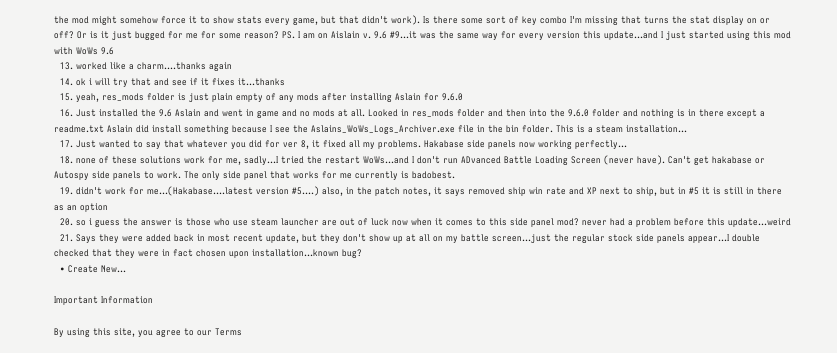the mod might somehow force it to show stats every game, but that didn't work). Is there some sort of key combo I'm missing that turns the stat display on or off? Or is it just bugged for me for some reason? PS. I am on Aislain v. 9.6 #9...it was the same way for every version this update...and I just started using this mod with WoWs 9.6
  13. worked like a charm....thanks again
  14. ok i will try that and see if it fixes it...thanks
  15. yeah, res_mods folder is just plain empty of any mods after installing Aslain for 9.6.0
  16. Just installed the 9.6 Aslain and went in game and no mods at all. Looked in res_mods folder and then into the 9.6.0 folder and nothing is in there except a readme.txt Aslain did install something because I see the Aslains_WoWs_Logs_Archiver.exe file in the bin folder. This is a steam installation...
  17. Just wanted to say that whatever you did for ver 8, it fixed all my problems. Hakabase side panels now working perfectly...
  18. none of these solutions work for me, sadly...I tried the restart WoWs...and I don't run ADvanced Battle Loading Screen (never have). Can't get hakabase or Autospy side panels to work. The only side panel that works for me currently is badobest.
  19. didn't work for me...(Hakabase....latest version #5....) also, in the patch notes, it says removed ship win rate and XP next to ship, but in #5 it is still in there as an option
  20. so i guess the answer is those who use steam launcher are out of luck now when it comes to this side panel mod? never had a problem before this update...weird
  21. Says they were added back in most recent update, but they don't show up at all on my battle screen...just the regular stock side panels appear...I double checked that they were in fact chosen upon installation...known bug?
  • Create New...

Important Information

By using this site, you agree to our Terms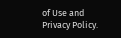of Use and Privacy Policy.